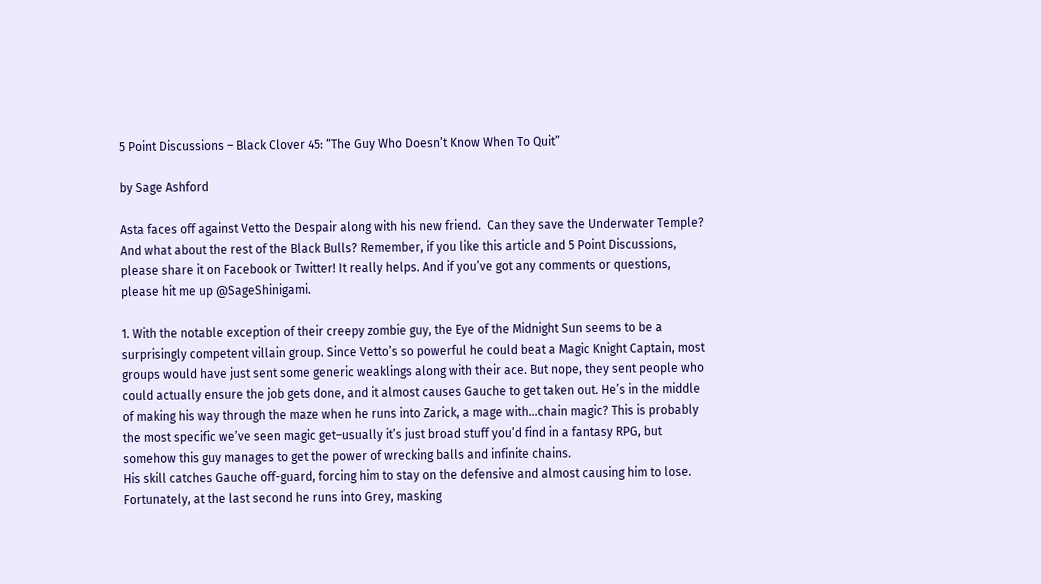5 Point Discussions – Black Clover 45: “The Guy Who Doesn’t Know When To Quit”

by Sage Ashford

Asta faces off against Vetto the Despair along with his new friend.  Can they save the Underwater Temple? And what about the rest of the Black Bulls? Remember, if you like this article and 5 Point Discussions, please share it on Facebook or Twitter! It really helps. And if you’ve got any comments or questions, please hit me up @SageShinigami.

1. With the notable exception of their creepy zombie guy, the Eye of the Midnight Sun seems to be a surprisingly competent villain group. Since Vetto’s so powerful he could beat a Magic Knight Captain, most groups would have just sent some generic weaklings along with their ace. But nope, they sent people who could actually ensure the job gets done, and it almost causes Gauche to get taken out. He’s in the middle of making his way through the maze when he runs into Zarick, a mage with…chain magic? This is probably the most specific we’ve seen magic get–usually it’s just broad stuff you’d find in a fantasy RPG, but somehow this guy manages to get the power of wrecking balls and infinite chains.
His skill catches Gauche off-guard, forcing him to stay on the defensive and almost causing him to lose. Fortunately, at the last second he runs into Grey, masking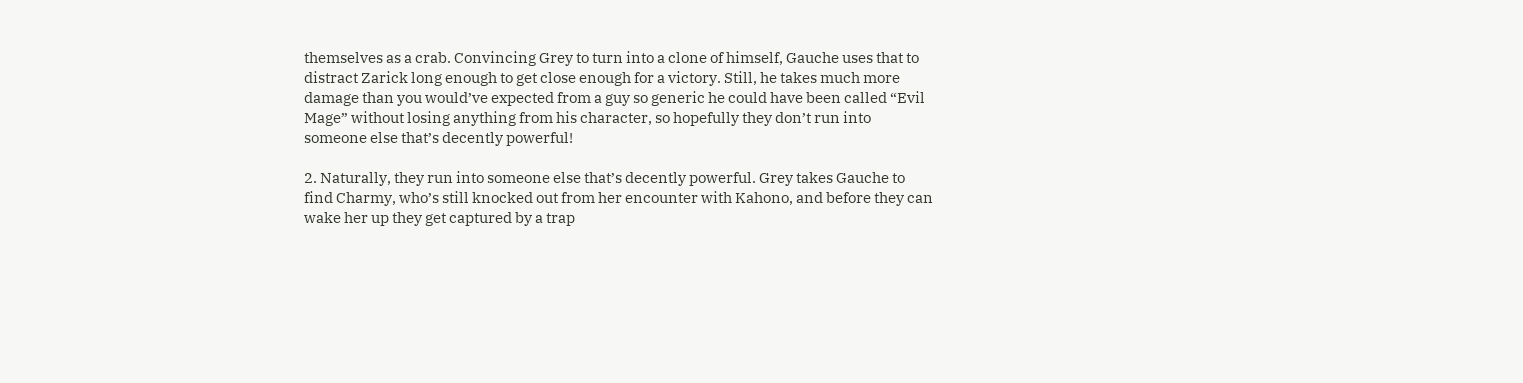themselves as a crab. Convincing Grey to turn into a clone of himself, Gauche uses that to distract Zarick long enough to get close enough for a victory. Still, he takes much more damage than you would’ve expected from a guy so generic he could have been called “Evil Mage” without losing anything from his character, so hopefully they don’t run into someone else that’s decently powerful!

2. Naturally, they run into someone else that’s decently powerful. Grey takes Gauche to find Charmy, who’s still knocked out from her encounter with Kahono, and before they can wake her up they get captured by a trap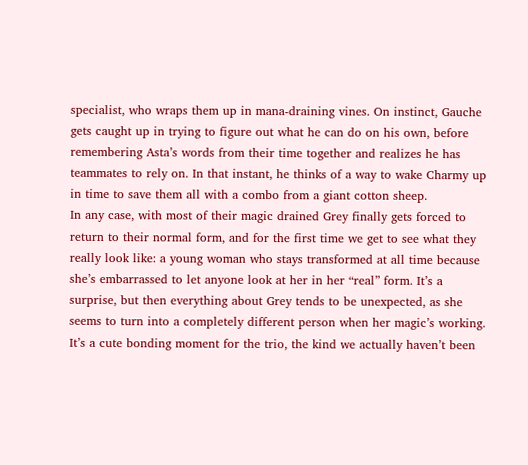specialist, who wraps them up in mana-draining vines. On instinct, Gauche gets caught up in trying to figure out what he can do on his own, before remembering Asta’s words from their time together and realizes he has teammates to rely on. In that instant, he thinks of a way to wake Charmy up in time to save them all with a combo from a giant cotton sheep.
In any case, with most of their magic drained Grey finally gets forced to return to their normal form, and for the first time we get to see what they really look like: a young woman who stays transformed at all time because she’s embarrassed to let anyone look at her in her “real” form. It’s a surprise, but then everything about Grey tends to be unexpected, as she seems to turn into a completely different person when her magic’s working.
It’s a cute bonding moment for the trio, the kind we actually haven’t been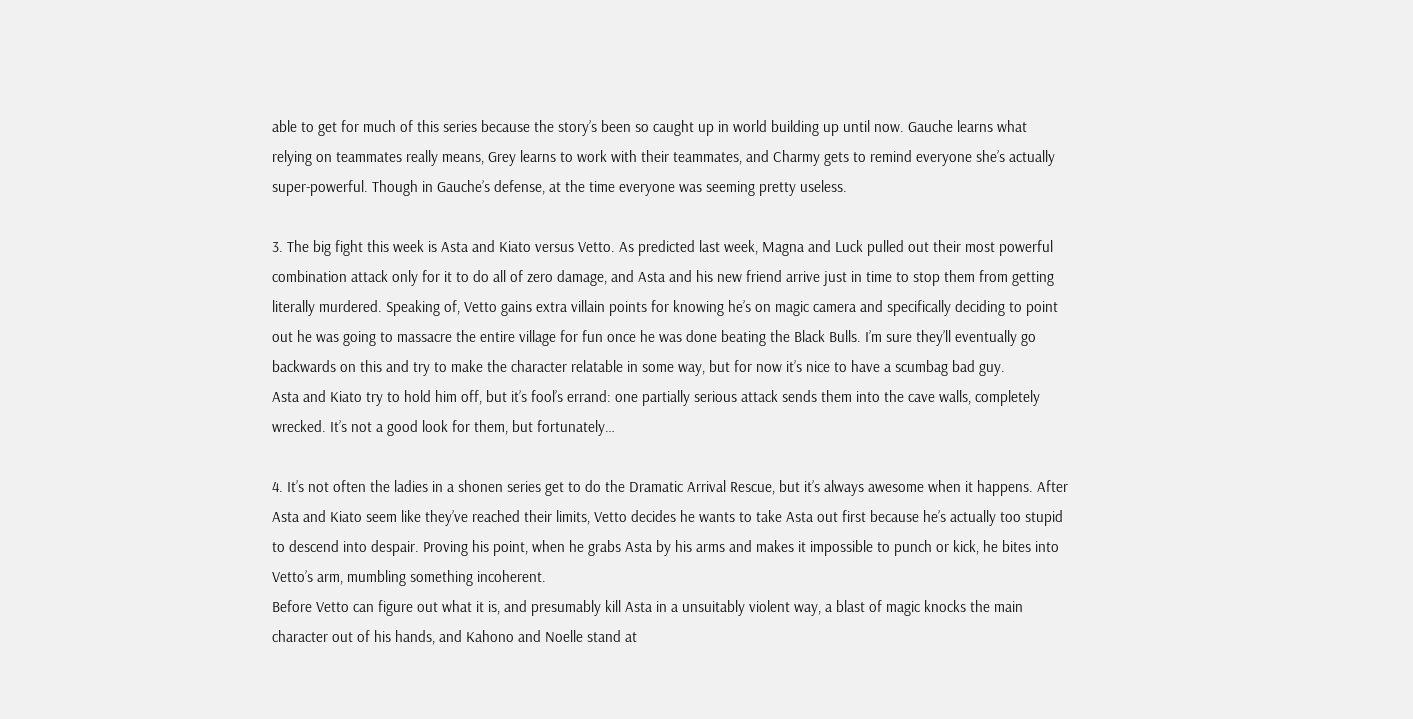able to get for much of this series because the story’s been so caught up in world building up until now. Gauche learns what relying on teammates really means, Grey learns to work with their teammates, and Charmy gets to remind everyone she’s actually super-powerful. Though in Gauche’s defense, at the time everyone was seeming pretty useless.

3. The big fight this week is Asta and Kiato versus Vetto. As predicted last week, Magna and Luck pulled out their most powerful combination attack only for it to do all of zero damage, and Asta and his new friend arrive just in time to stop them from getting literally murdered. Speaking of, Vetto gains extra villain points for knowing he’s on magic camera and specifically deciding to point out he was going to massacre the entire village for fun once he was done beating the Black Bulls. I’m sure they’ll eventually go backwards on this and try to make the character relatable in some way, but for now it’s nice to have a scumbag bad guy.
Asta and Kiato try to hold him off, but it’s fool’s errand: one partially serious attack sends them into the cave walls, completely wrecked. It’s not a good look for them, but fortunately…

4. It’s not often the ladies in a shonen series get to do the Dramatic Arrival Rescue, but it’s always awesome when it happens. After Asta and Kiato seem like they’ve reached their limits, Vetto decides he wants to take Asta out first because he’s actually too stupid to descend into despair. Proving his point, when he grabs Asta by his arms and makes it impossible to punch or kick, he bites into Vetto’s arm, mumbling something incoherent.
Before Vetto can figure out what it is, and presumably kill Asta in a unsuitably violent way, a blast of magic knocks the main character out of his hands, and Kahono and Noelle stand at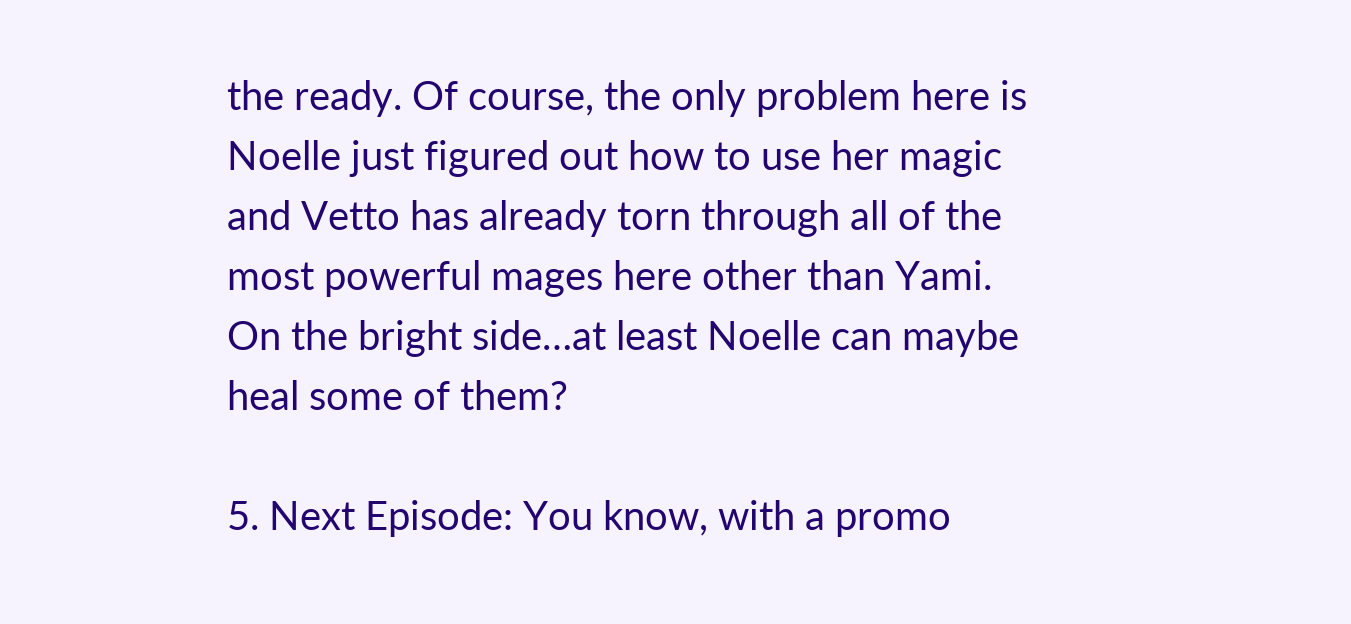the ready. Of course, the only problem here is Noelle just figured out how to use her magic and Vetto has already torn through all of the most powerful mages here other than Yami. On the bright side…at least Noelle can maybe heal some of them?

5. Next Episode: You know, with a promo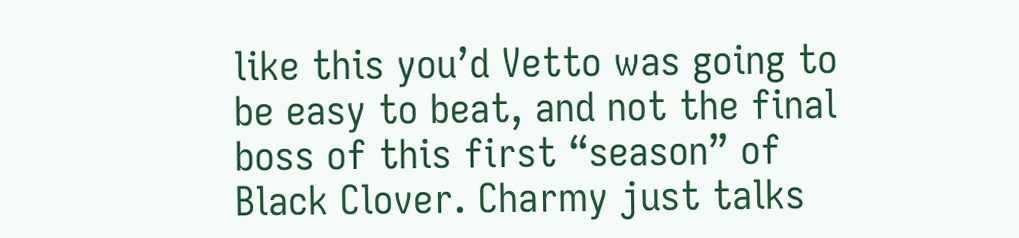like this you’d Vetto was going to be easy to beat, and not the final boss of this first “season” of Black Clover. Charmy just talks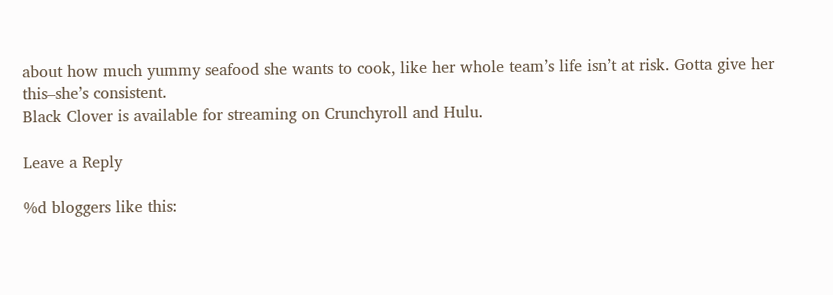about how much yummy seafood she wants to cook, like her whole team’s life isn’t at risk. Gotta give her this–she’s consistent.
Black Clover is available for streaming on Crunchyroll and Hulu.

Leave a Reply

%d bloggers like this: